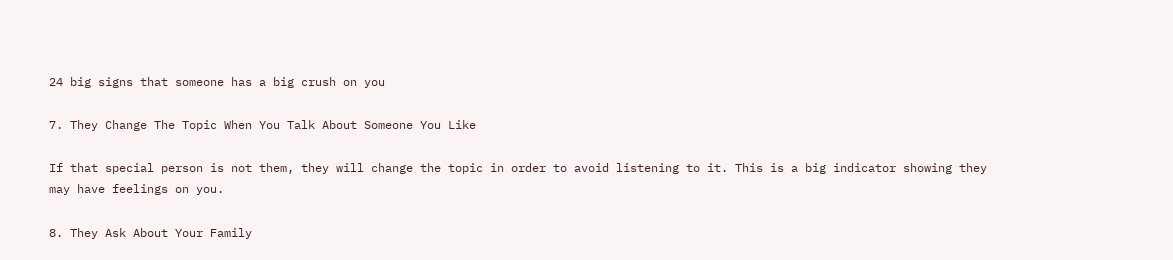24 big signs that someone has a big crush on you

7. They Change The Topic When You Talk About Someone You Like

If that special person is not them, they will change the topic in order to avoid listening to it. This is a big indicator showing they may have feelings on you.

8. They Ask About Your Family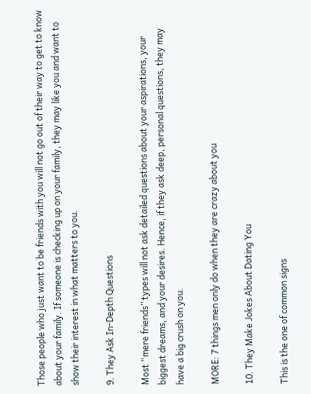Those people who just want to be friends with you will not go out of their way to get to know about your family. If someone is checking up on your family, they may like you and want to show their interest in what matters to you.

9. They Ask In-Depth Questions

Most “mere friends” types will not ask detailed questions about your aspirations, your biggest dreams, and your desires. Hence, if they ask deep, personal questions, they may have a big crush on you.

MORE: 7 things men only do when they are crazy about you

10. They Make Jokes About Dating You

This is the one of common signs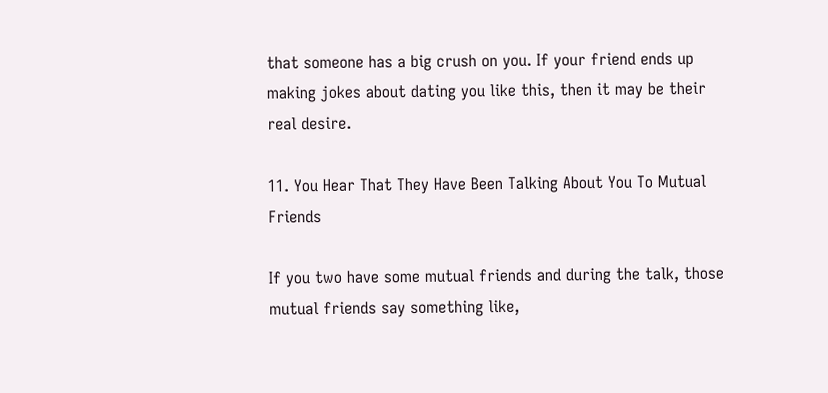that someone has a big crush on you. If your friend ends up making jokes about dating you like this, then it may be their real desire.

11. You Hear That They Have Been Talking About You To Mutual Friends

If you two have some mutual friends and during the talk, those mutual friends say something like,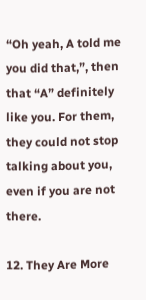“Oh yeah, A told me you did that,”, then that “A” definitely like you. For them, they could not stop talking about you, even if you are not there.

12. They Are More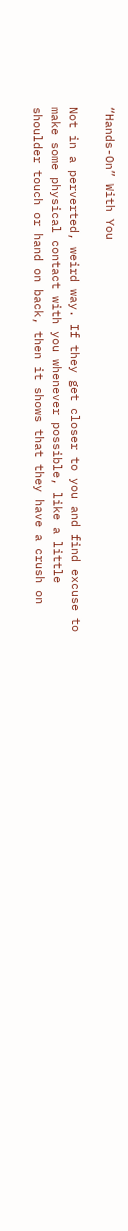“Hands-On” With You

Not in a perverted, weird way. If they get closer to you and find excuse to make some physical contact with you whenever possible, like a little shoulder touch or hand on back, then it shows that they have a crush on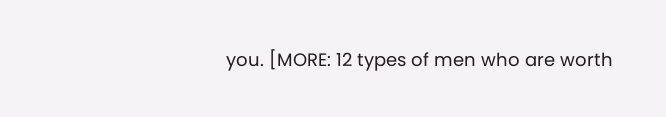you. [MORE: 12 types of men who are worth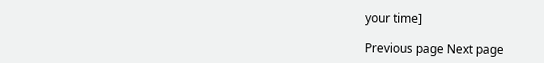your time]

Previous page Next page